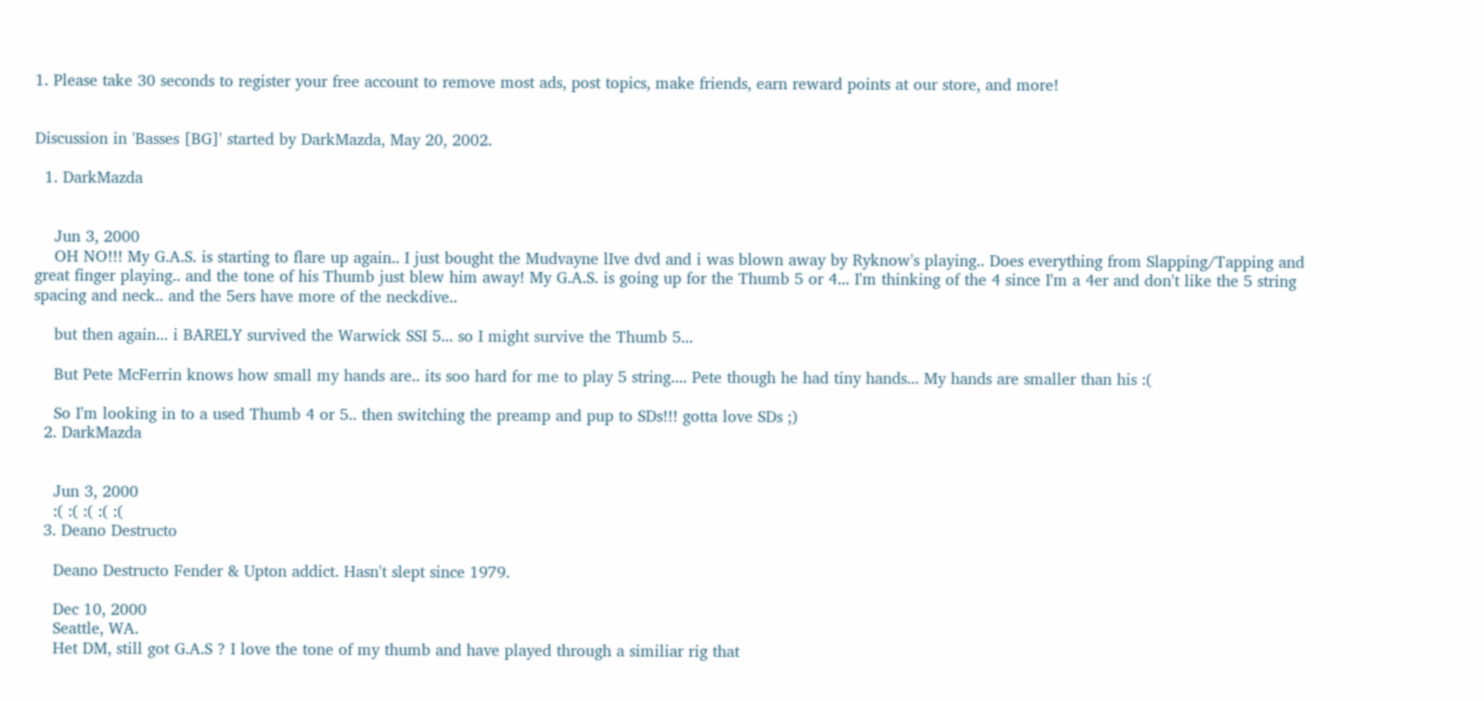1. Please take 30 seconds to register your free account to remove most ads, post topics, make friends, earn reward points at our store, and more!


Discussion in 'Basses [BG]' started by DarkMazda, May 20, 2002.

  1. DarkMazda


    Jun 3, 2000
    OH NO!!! My G.A.S. is starting to flare up again.. I just bought the Mudvayne lIve dvd and i was blown away by Ryknow's playing.. Does everything from Slapping/Tapping and great finger playing.. and the tone of his Thumb just blew him away! My G.A.S. is going up for the Thumb 5 or 4... I'm thinking of the 4 since I'm a 4er and don't like the 5 string spacing and neck.. and the 5ers have more of the neckdive..

    but then again... i BARELY survived the Warwick SSI 5... so I might survive the Thumb 5...

    But Pete McFerrin knows how small my hands are.. its soo hard for me to play 5 string.... Pete though he had tiny hands... My hands are smaller than his :(

    So I'm looking in to a used Thumb 4 or 5.. then switching the preamp and pup to SDs!!! gotta love SDs ;)
  2. DarkMazda


    Jun 3, 2000
    :( :( :( :( :(
  3. Deano Destructo

    Deano Destructo Fender & Upton addict. Hasn't slept since 1979.

    Dec 10, 2000
    Seattle, WA.
    Het DM, still got G.A.S ? I love the tone of my thumb and have played through a similiar rig that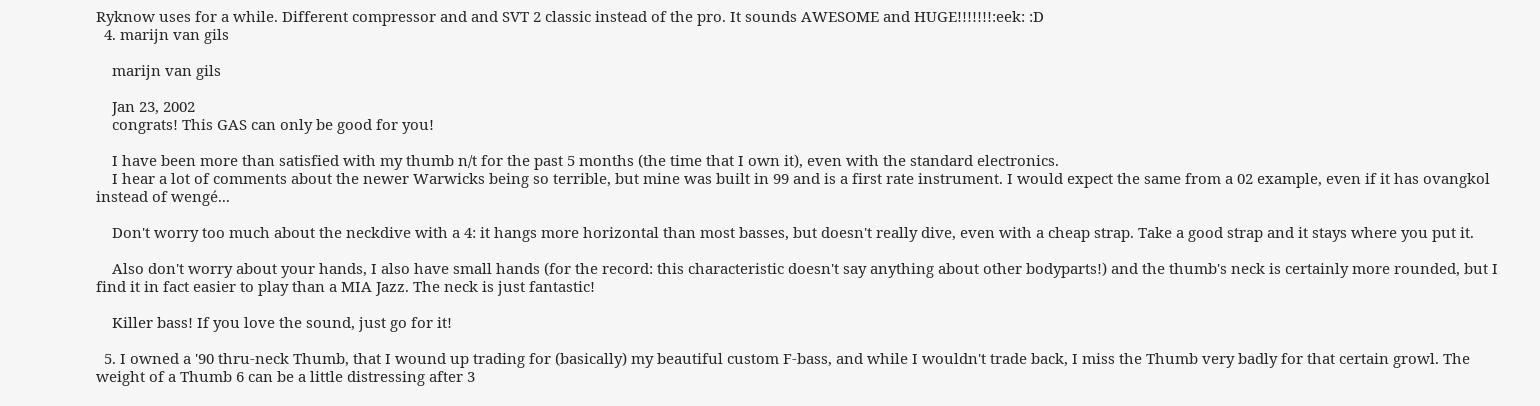Ryknow uses for a while. Different compressor and and SVT 2 classic instead of the pro. It sounds AWESOME and HUGE!!!!!!!:eek: :D
  4. marijn van gils

    marijn van gils

    Jan 23, 2002
    congrats! This GAS can only be good for you!

    I have been more than satisfied with my thumb n/t for the past 5 months (the time that I own it), even with the standard electronics.
    I hear a lot of comments about the newer Warwicks being so terrible, but mine was built in 99 and is a first rate instrument. I would expect the same from a 02 example, even if it has ovangkol instead of wengé...

    Don't worry too much about the neckdive with a 4: it hangs more horizontal than most basses, but doesn't really dive, even with a cheap strap. Take a good strap and it stays where you put it.

    Also don't worry about your hands, I also have small hands (for the record: this characteristic doesn't say anything about other bodyparts!) and the thumb's neck is certainly more rounded, but I find it in fact easier to play than a MIA Jazz. The neck is just fantastic!

    Killer bass! If you love the sound, just go for it!

  5. I owned a '90 thru-neck Thumb, that I wound up trading for (basically) my beautiful custom F-bass, and while I wouldn't trade back, I miss the Thumb very badly for that certain growl. The weight of a Thumb 6 can be a little distressing after 3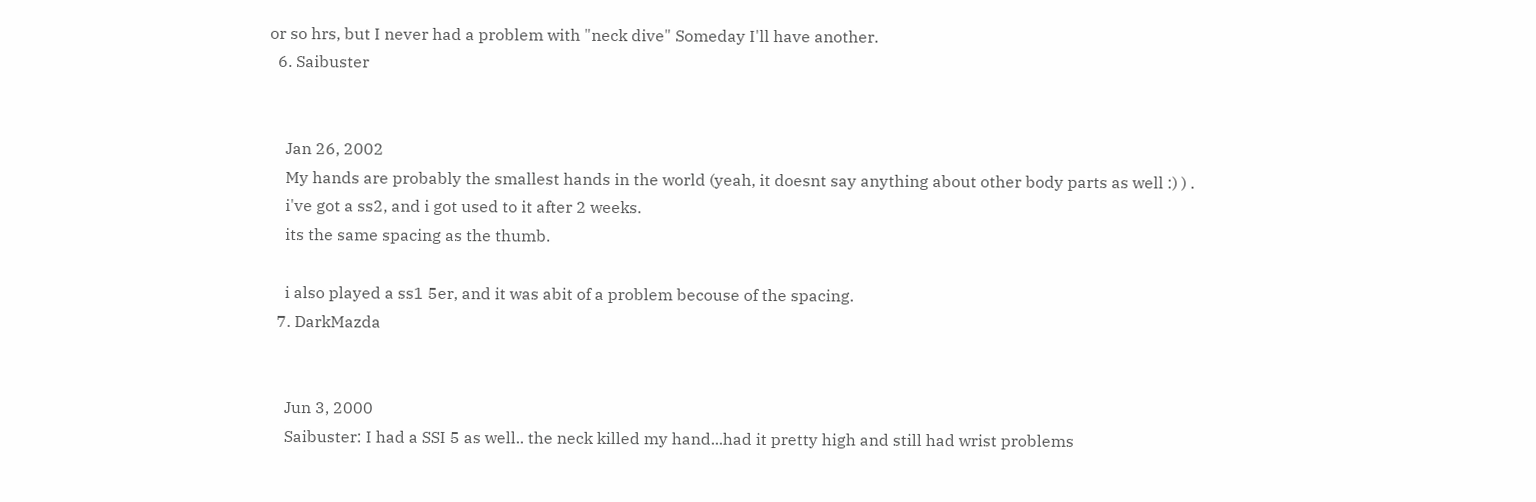or so hrs, but I never had a problem with "neck dive" Someday I'll have another.
  6. Saibuster


    Jan 26, 2002
    My hands are probably the smallest hands in the world (yeah, it doesnt say anything about other body parts as well :) ) .
    i've got a ss2, and i got used to it after 2 weeks.
    its the same spacing as the thumb.

    i also played a ss1 5er, and it was abit of a problem becouse of the spacing.
  7. DarkMazda


    Jun 3, 2000
    Saibuster: I had a SSI 5 as well.. the neck killed my hand...had it pretty high and still had wrist problems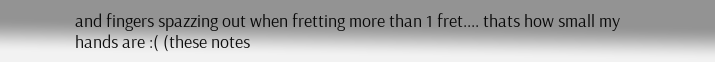and fingers spazzing out when fretting more than 1 fret.... thats how small my hands are :( (these notes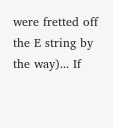were fretted off the E string by the way)... If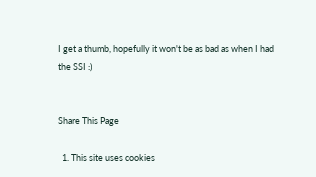I get a thumb, hopefully it won't be as bad as when I had the SSI :)


Share This Page

  1. This site uses cookies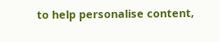to help personalise content,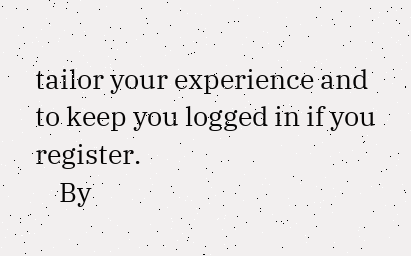tailor your experience and to keep you logged in if you register.
    By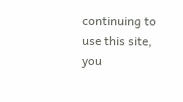continuing to use this site, you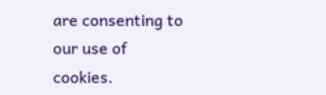are consenting to our use of cookies.